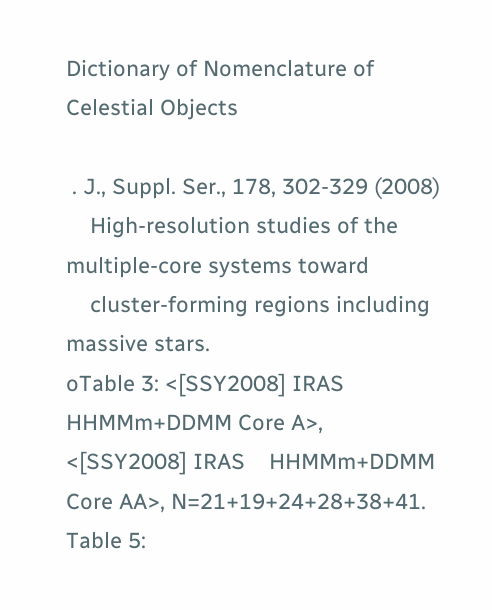Dictionary of Nomenclature of Celestial Objects

 . J., Suppl. Ser., 178, 302-329 (2008)
    High-resolution studies of the multiple-core systems toward
    cluster-forming regions including massive stars.
oTable 3: <[SSY2008] IRAS HHMMm+DDMM Core A>, <[SSY2008] IRAS    HHMMm+DDMM Core AA>, N=21+19+24+28+38+41. Table 5: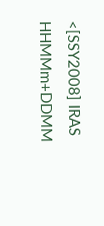<[SSY2008] IRAS    HHMMm+DDMM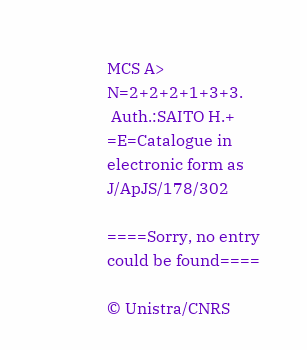MCS A> N=2+2+2+1+3+3.
 Auth.:SAITO H.+
=E=Catalogue in electronic form as J/ApJS/178/302

====Sorry, no entry could be found====

© Unistra/CNRS